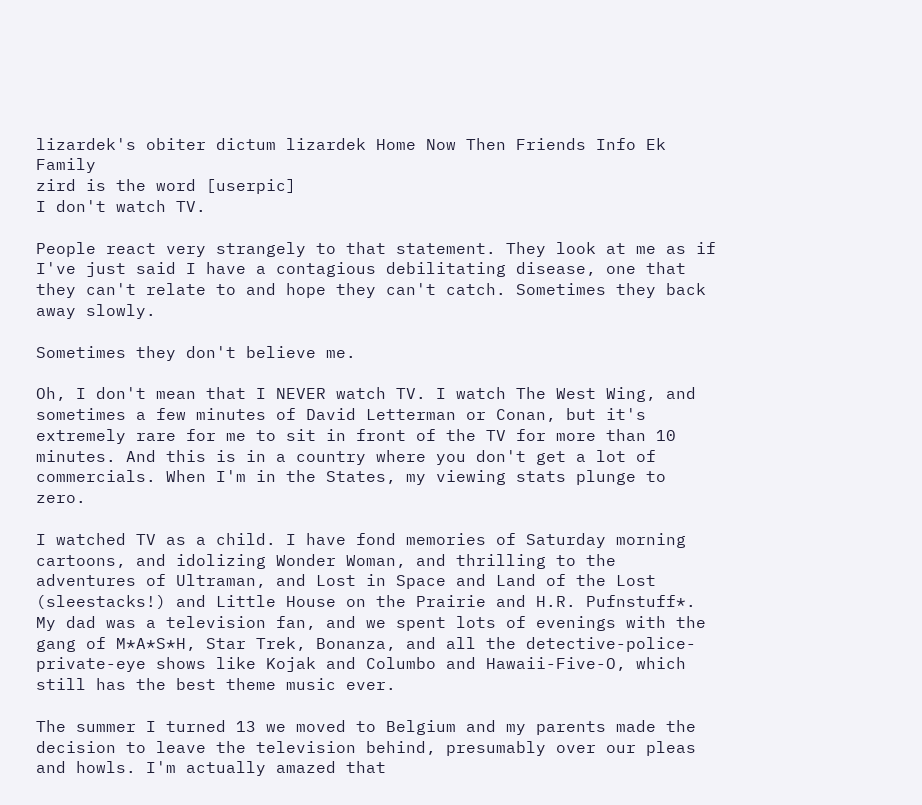lizardek's obiter dictum lizardek Home Now Then Friends Info Ek Family
zird is the word [userpic]
I don't watch TV.

People react very strangely to that statement. They look at me as if I've just said I have a contagious debilitating disease, one that they can't relate to and hope they can't catch. Sometimes they back away slowly.

Sometimes they don't believe me.

Oh, I don't mean that I NEVER watch TV. I watch The West Wing, and sometimes a few minutes of David Letterman or Conan, but it's extremely rare for me to sit in front of the TV for more than 10 minutes. And this is in a country where you don't get a lot of commercials. When I'm in the States, my viewing stats plunge to zero.

I watched TV as a child. I have fond memories of Saturday morning cartoons, and idolizing Wonder Woman, and thrilling to the adventures of Ultraman, and Lost in Space and Land of the Lost (sleestacks!) and Little House on the Prairie and H.R. Pufnstuff*. My dad was a television fan, and we spent lots of evenings with the gang of M*A*S*H, Star Trek, Bonanza, and all the detective-police-private-eye shows like Kojak and Columbo and Hawaii-Five-O, which still has the best theme music ever.

The summer I turned 13 we moved to Belgium and my parents made the decision to leave the television behind, presumably over our pleas and howls. I'm actually amazed that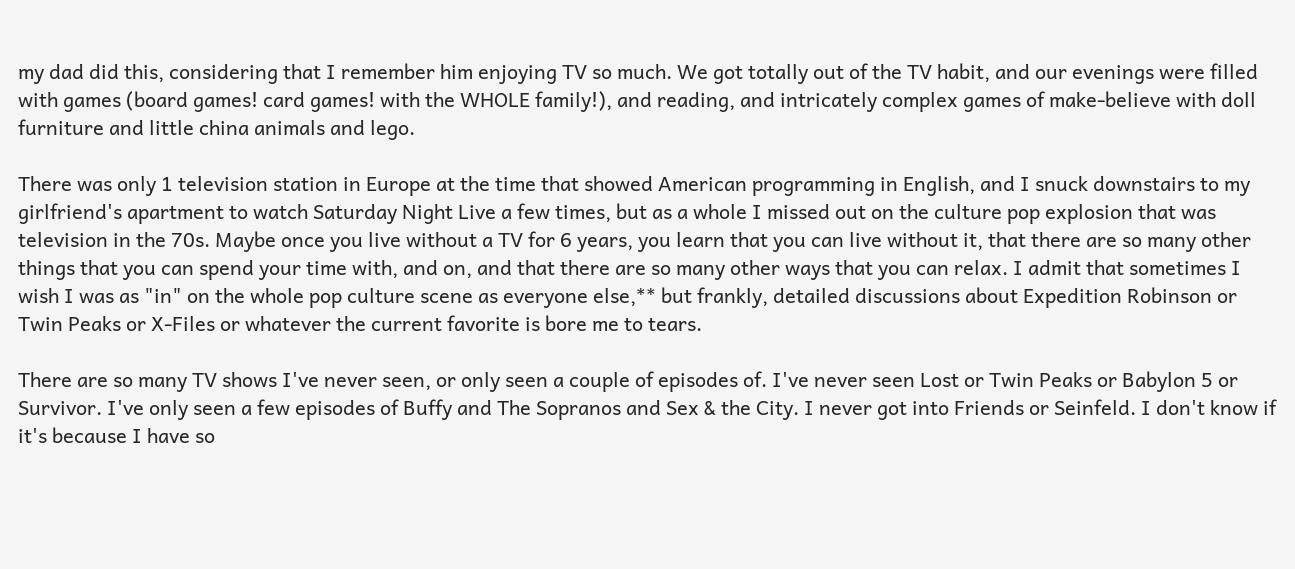my dad did this, considering that I remember him enjoying TV so much. We got totally out of the TV habit, and our evenings were filled with games (board games! card games! with the WHOLE family!), and reading, and intricately complex games of make-believe with doll furniture and little china animals and lego.

There was only 1 television station in Europe at the time that showed American programming in English, and I snuck downstairs to my girlfriend's apartment to watch Saturday Night Live a few times, but as a whole I missed out on the culture pop explosion that was television in the 70s. Maybe once you live without a TV for 6 years, you learn that you can live without it, that there are so many other things that you can spend your time with, and on, and that there are so many other ways that you can relax. I admit that sometimes I wish I was as "in" on the whole pop culture scene as everyone else,** but frankly, detailed discussions about Expedition Robinson or Twin Peaks or X-Files or whatever the current favorite is bore me to tears.

There are so many TV shows I've never seen, or only seen a couple of episodes of. I've never seen Lost or Twin Peaks or Babylon 5 or Survivor. I've only seen a few episodes of Buffy and The Sopranos and Sex & the City. I never got into Friends or Seinfeld. I don't know if it's because I have so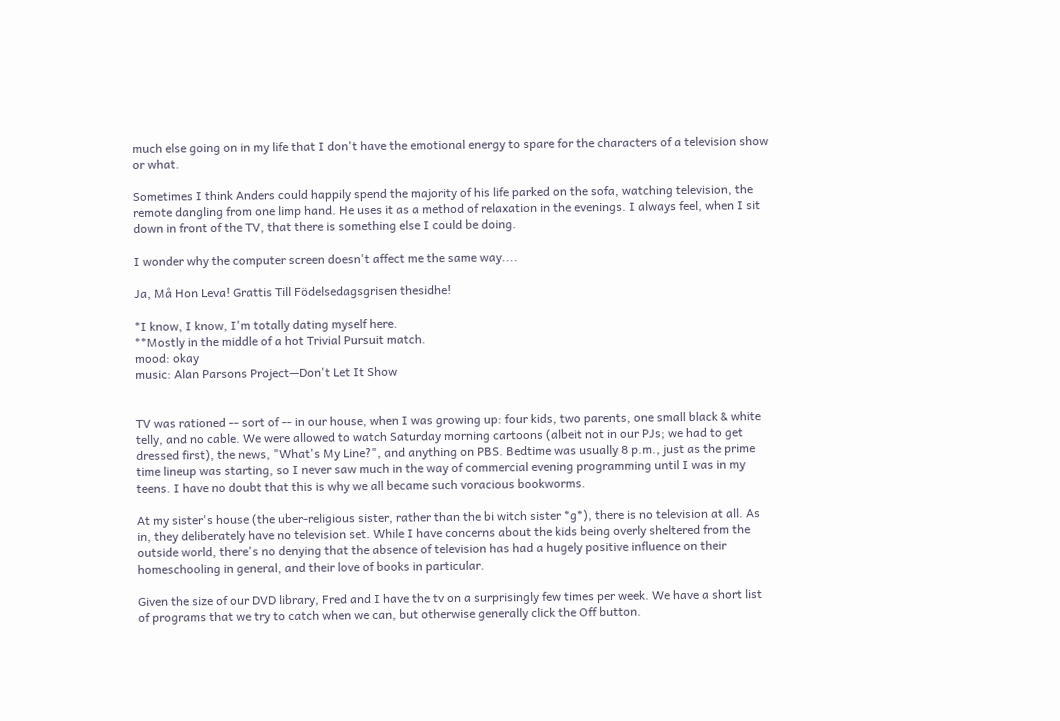much else going on in my life that I don't have the emotional energy to spare for the characters of a television show or what.

Sometimes I think Anders could happily spend the majority of his life parked on the sofa, watching television, the remote dangling from one limp hand. He uses it as a method of relaxation in the evenings. I always feel, when I sit down in front of the TV, that there is something else I could be doing.

I wonder why the computer screen doesn't affect me the same way....

Ja, Må Hon Leva! Grattis Till Födelsedagsgrisen thesidhe!

*I know, I know, I'm totally dating myself here.
**Mostly in the middle of a hot Trivial Pursuit match.
mood: okay
music: Alan Parsons Project—Don't Let It Show


TV was rationed -- sort of -- in our house, when I was growing up: four kids, two parents, one small black & white telly, and no cable. We were allowed to watch Saturday morning cartoons (albeit not in our PJs; we had to get dressed first), the news, "What's My Line?", and anything on PBS. Bedtime was usually 8 p.m., just as the prime time lineup was starting, so I never saw much in the way of commercial evening programming until I was in my teens. I have no doubt that this is why we all became such voracious bookworms.

At my sister's house (the uber-religious sister, rather than the bi witch sister *g*), there is no television at all. As in, they deliberately have no television set. While I have concerns about the kids being overly sheltered from the outside world, there's no denying that the absence of television has had a hugely positive influence on their homeschooling in general, and their love of books in particular.

Given the size of our DVD library, Fred and I have the tv on a surprisingly few times per week. We have a short list of programs that we try to catch when we can, but otherwise generally click the Off button.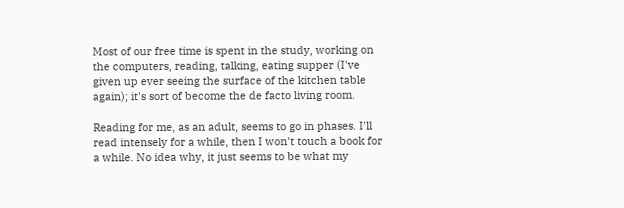Most of our free time is spent in the study, working on the computers, reading, talking, eating supper (I've given up ever seeing the surface of the kitchen table again); it's sort of become the de facto living room.

Reading for me, as an adult, seems to go in phases. I'll read intensely for a while, then I won't touch a book for a while. No idea why, it just seems to be what my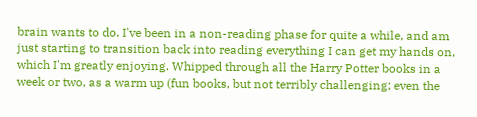brain wants to do. I've been in a non-reading phase for quite a while, and am just starting to transition back into reading everything I can get my hands on, which I'm greatly enjoying. Whipped through all the Harry Potter books in a week or two, as a warm up (fun books, but not terribly challenging; even the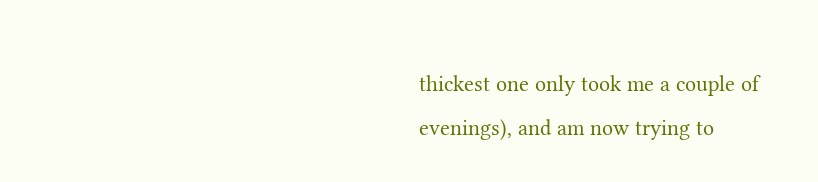thickest one only took me a couple of evenings), and am now trying to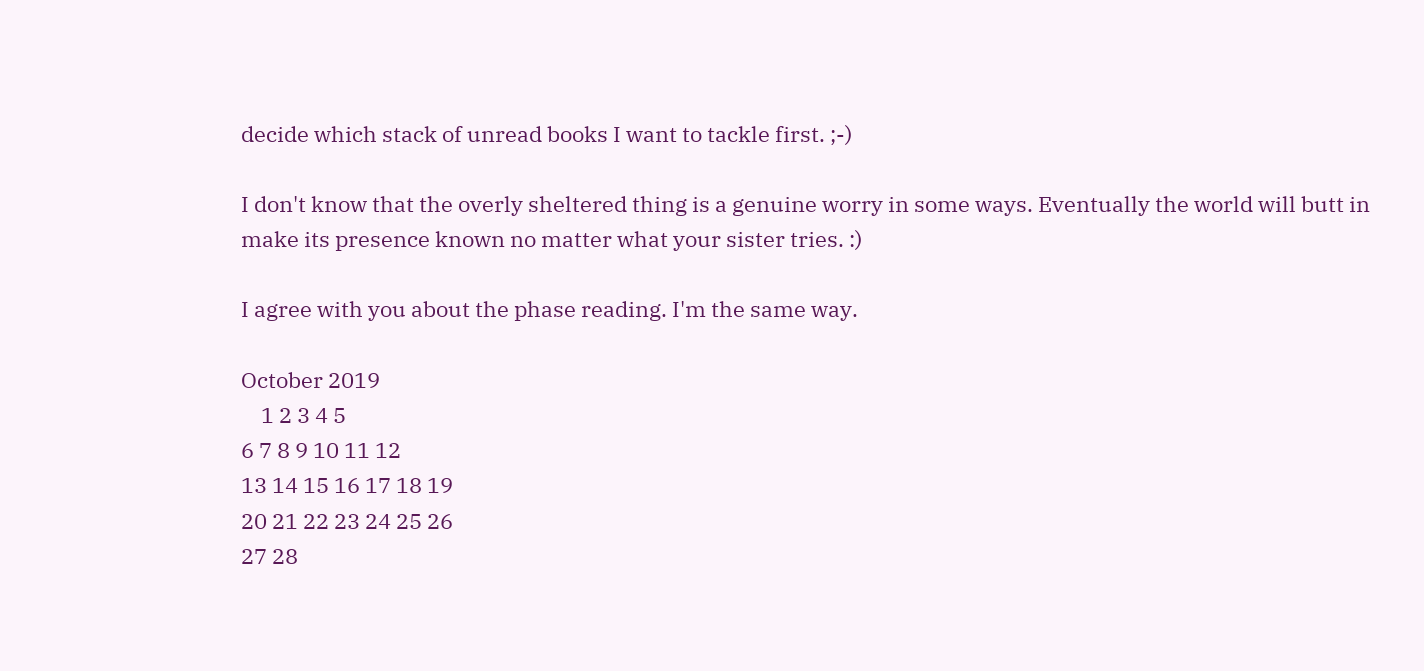decide which stack of unread books I want to tackle first. ;-)

I don't know that the overly sheltered thing is a genuine worry in some ways. Eventually the world will butt in make its presence known no matter what your sister tries. :)

I agree with you about the phase reading. I'm the same way.

October 2019
    1 2 3 4 5
6 7 8 9 10 11 12
13 14 15 16 17 18 19
20 21 22 23 24 25 26
27 28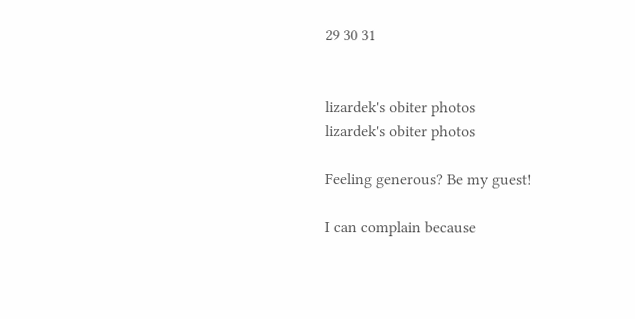29 30 31


lizardek's obiter photos
lizardek's obiter photos

Feeling generous? Be my guest!

I can complain because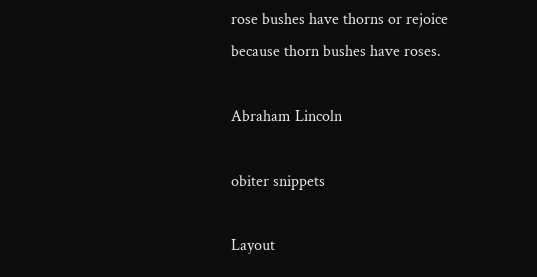rose bushes have thorns or rejoice because thorn bushes have roses.

Abraham Lincoln

obiter snippets

Layout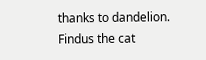thanks to dandelion.
Findus the cat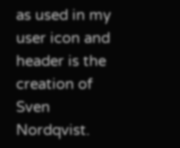as used in my user icon and header is the creation of Sven Nordqvist.